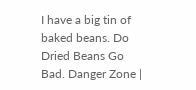I have a big tin of baked beans. Do Dried Beans Go Bad. Danger Zone |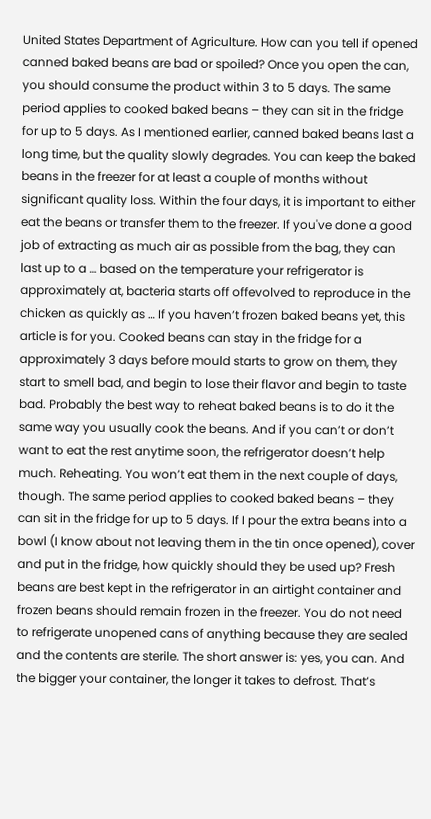United States Department of Agriculture. How can you tell if opened canned baked beans are bad or spoiled? Once you open the can, you should consume the product within 3 to 5 days. The same period applies to cooked baked beans – they can sit in the fridge for up to 5 days. As I mentioned earlier, canned baked beans last a long time, but the quality slowly degrades. You can keep the baked beans in the freezer for at least a couple of months without significant quality loss. Within the four days, it is important to either eat the beans or transfer them to the freezer. If you've done a good job of extracting as much air as possible from the bag, they can last up to a … based on the temperature your refrigerator is approximately at, bacteria starts off offevolved to reproduce in the chicken as quickly as … If you haven’t frozen baked beans yet, this article is for you. Cooked beans can stay in the fridge for a approximately 3 days before mould starts to grow on them, they start to smell bad, and begin to lose their flavor and begin to taste bad. Probably the best way to reheat baked beans is to do it the same way you usually cook the beans. And if you can’t or don’t want to eat the rest anytime soon, the refrigerator doesn’t help much. Reheating. You won’t eat them in the next couple of days, though. The same period applies to cooked baked beans – they can sit in the fridge for up to 5 days. If I pour the extra beans into a bowl (I know about not leaving them in the tin once opened), cover and put in the fridge, how quickly should they be used up? Fresh beans are best kept in the refrigerator in an airtight container and frozen beans should remain frozen in the freezer. You do not need to refrigerate unopened cans of anything because they are sealed and the contents are sterile. The short answer is: yes, you can. And the bigger your container, the longer it takes to defrost. That’s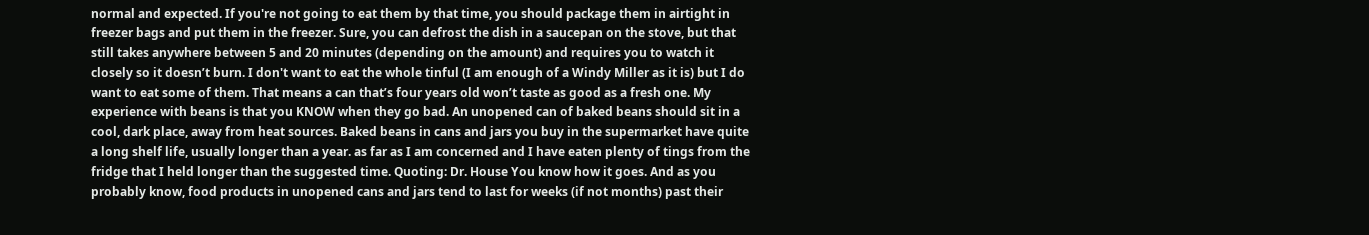normal and expected. If you're not going to eat them by that time, you should package them in airtight in freezer bags and put them in the freezer. Sure, you can defrost the dish in a saucepan on the stove, but that still takes anywhere between 5 and 20 minutes (depending on the amount) and requires you to watch it closely so it doesn’t burn. I don't want to eat the whole tinful (I am enough of a Windy Miller as it is) but I do want to eat some of them. That means a can that’s four years old won’t taste as good as a fresh one. My experience with beans is that you KNOW when they go bad. An unopened can of baked beans should sit in a cool, dark place, away from heat sources. Baked beans in cans and jars you buy in the supermarket have quite a long shelf life, usually longer than a year. as far as I am concerned and I have eaten plenty of tings from the fridge that I held longer than the suggested time. Quoting: Dr. House You know how it goes. And as you probably know, food products in unopened cans and jars tend to last for weeks (if not months) past their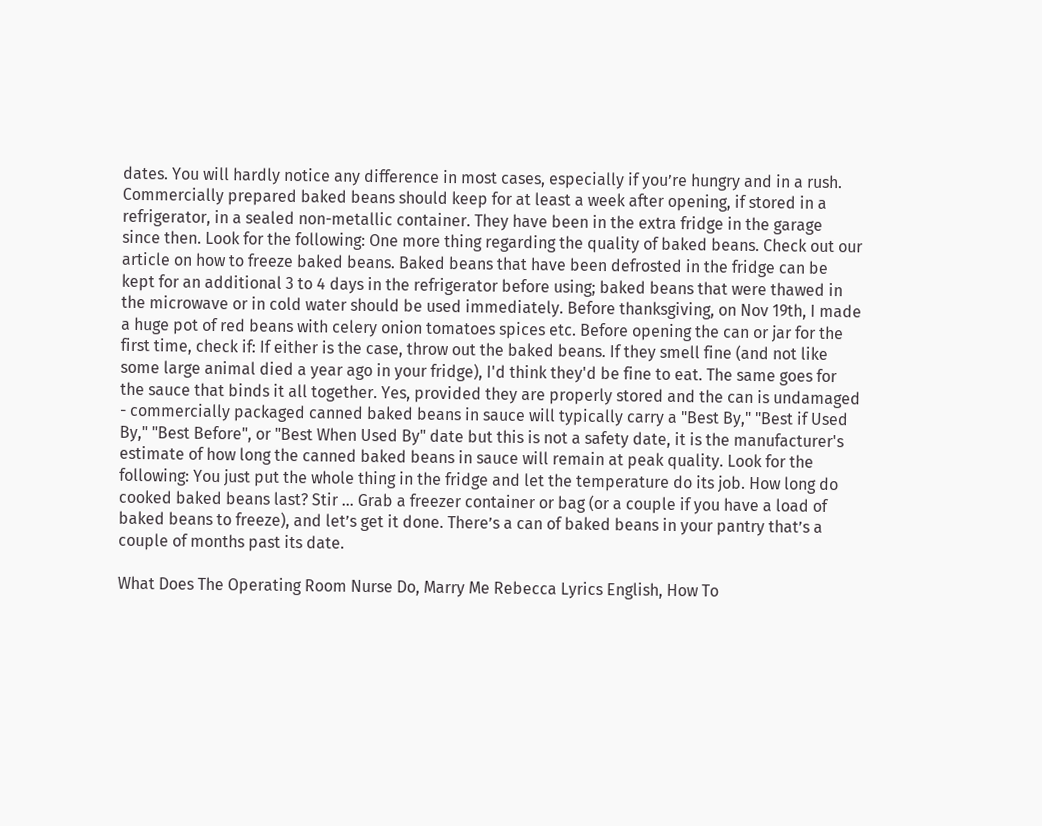dates. You will hardly notice any difference in most cases, especially if you’re hungry and in a rush. Commercially prepared baked beans should keep for at least a week after opening, if stored in a refrigerator, in a sealed non-metallic container. They have been in the extra fridge in the garage since then. Look for the following: One more thing regarding the quality of baked beans. Check out our article on how to freeze baked beans. Baked beans that have been defrosted in the fridge can be kept for an additional 3 to 4 days in the refrigerator before using; baked beans that were thawed in the microwave or in cold water should be used immediately. Before thanksgiving, on Nov 19th, I made a huge pot of red beans with celery onion tomatoes spices etc. Before opening the can or jar for the first time, check if: If either is the case, throw out the baked beans. If they smell fine (and not like some large animal died a year ago in your fridge), I'd think they'd be fine to eat. The same goes for the sauce that binds it all together. Yes, provided they are properly stored and the can is undamaged - commercially packaged canned baked beans in sauce will typically carry a "Best By," "Best if Used By," "Best Before", or "Best When Used By" date but this is not a safety date, it is the manufacturer's estimate of how long the canned baked beans in sauce will remain at peak quality. Look for the following: You just put the whole thing in the fridge and let the temperature do its job. How long do cooked baked beans last? Stir … Grab a freezer container or bag (or a couple if you have a load of baked beans to freeze), and let’s get it done. There’s a can of baked beans in your pantry that’s a couple of months past its date.

What Does The Operating Room Nurse Do, Marry Me Rebecca Lyrics English, How To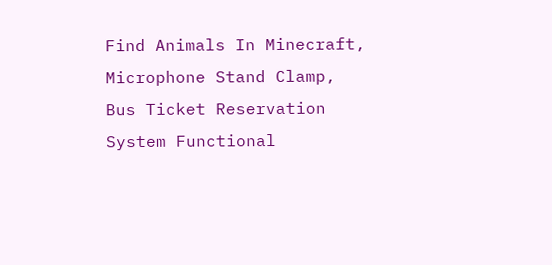Find Animals In Minecraft, Microphone Stand Clamp, Bus Ticket Reservation System Functional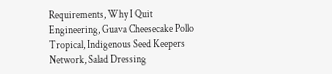Requirements, Why I Quit Engineering, Guava Cheesecake Pollo Tropical, Indigenous Seed Keepers Network, Salad Dressing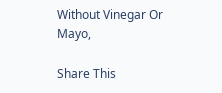Without Vinegar Or Mayo,

Share This